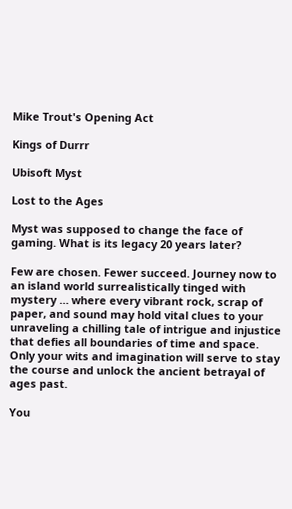Mike Trout's Opening Act

Kings of Durrr

Ubisoft Myst

Lost to the Ages

Myst was supposed to change the face of gaming. What is its legacy 20 years later?

Few are chosen. Fewer succeed. Journey now to an island world surrealistically tinged with mystery … where every vibrant rock, scrap of paper, and sound may hold vital clues to your unraveling a chilling tale of intrigue and injustice that defies all boundaries of time and space. Only your wits and imagination will serve to stay the course and unlock the ancient betrayal of ages past.

You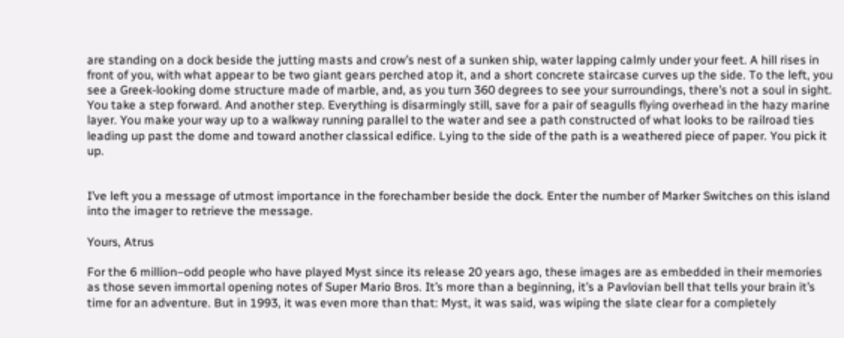are standing on a dock beside the jutting masts and crow’s nest of a sunken ship, water lapping calmly under your feet. A hill rises in front of you, with what appear to be two giant gears perched atop it, and a short concrete staircase curves up the side. To the left, you see a Greek-looking dome structure made of marble, and, as you turn 360 degrees to see your surroundings, there’s not a soul in sight. You take a step forward. And another step. Everything is disarmingly still, save for a pair of seagulls flying overhead in the hazy marine layer. You make your way up to a walkway running parallel to the water and see a path constructed of what looks to be railroad ties leading up past the dome and toward another classical edifice. Lying to the side of the path is a weathered piece of paper. You pick it up.


I’ve left you a message of utmost importance in the forechamber beside the dock. Enter the number of Marker Switches on this island into the imager to retrieve the message.

Yours, Atrus

For the 6 million–odd people who have played Myst since its release 20 years ago, these images are as embedded in their memories as those seven immortal opening notes of Super Mario Bros. It’s more than a beginning, it’s a Pavlovian bell that tells your brain it’s time for an adventure. But in 1993, it was even more than that: Myst, it was said, was wiping the slate clear for a completely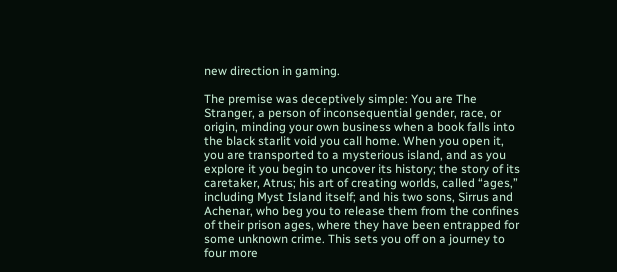new direction in gaming.

The premise was deceptively simple: You are The Stranger, a person of inconsequential gender, race, or origin, minding your own business when a book falls into the black starlit void you call home. When you open it, you are transported to a mysterious island, and as you explore it you begin to uncover its history; the story of its caretaker, Atrus; his art of creating worlds, called “ages,” including Myst Island itself; and his two sons, Sirrus and Achenar, who beg you to release them from the confines of their prison ages, where they have been entrapped for some unknown crime. This sets you off on a journey to four more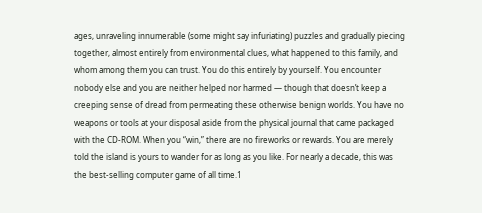ages, unraveling innumerable (some might say infuriating) puzzles and gradually piecing together, almost entirely from environmental clues, what happened to this family, and whom among them you can trust. You do this entirely by yourself. You encounter nobody else and you are neither helped nor harmed — though that doesn’t keep a creeping sense of dread from permeating these otherwise benign worlds. You have no weapons or tools at your disposal aside from the physical journal that came packaged with the CD-ROM. When you “win,” there are no fireworks or rewards. You are merely told the island is yours to wander for as long as you like. For nearly a decade, this was the best-selling computer game of all time.1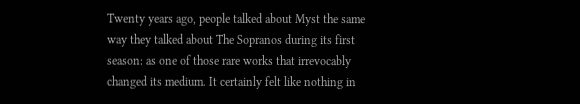Twenty years ago, people talked about Myst the same way they talked about The Sopranos during its first season: as one of those rare works that irrevocably changed its medium. It certainly felt like nothing in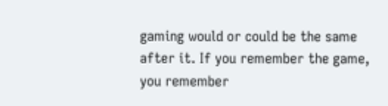gaming would or could be the same after it. If you remember the game, you remember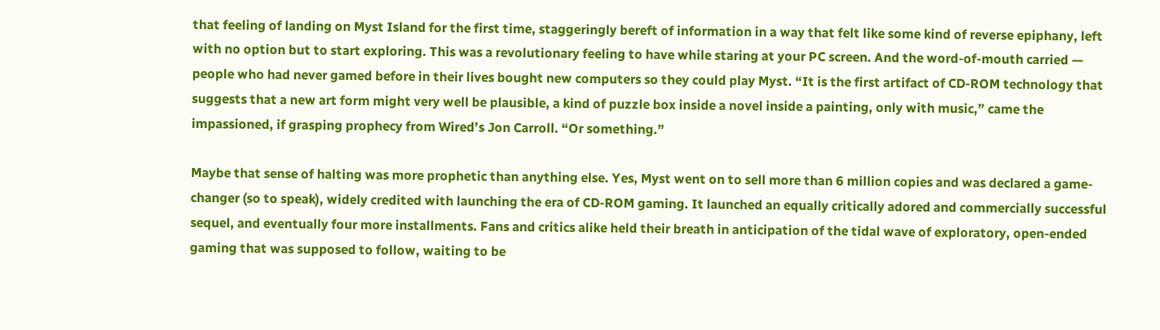that feeling of landing on Myst Island for the first time, staggeringly bereft of information in a way that felt like some kind of reverse epiphany, left with no option but to start exploring. This was a revolutionary feeling to have while staring at your PC screen. And the word-of-mouth carried — people who had never gamed before in their lives bought new computers so they could play Myst. “It is the first artifact of CD-ROM technology that suggests that a new art form might very well be plausible, a kind of puzzle box inside a novel inside a painting, only with music,” came the impassioned, if grasping prophecy from Wired’s Jon Carroll. “Or something.”

Maybe that sense of halting was more prophetic than anything else. Yes, Myst went on to sell more than 6 million copies and was declared a game-changer (so to speak), widely credited with launching the era of CD-ROM gaming. It launched an equally critically adored and commercially successful sequel, and eventually four more installments. Fans and critics alike held their breath in anticipation of the tidal wave of exploratory, open-ended gaming that was supposed to follow, waiting to be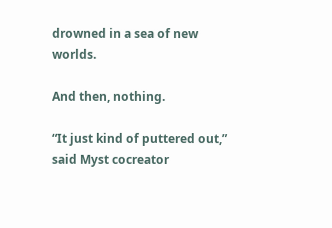drowned in a sea of new worlds.

And then, nothing.

“It just kind of puttered out,” said Myst cocreator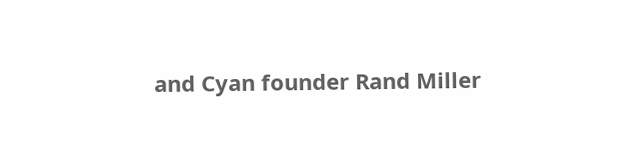and Cyan founder Rand Miller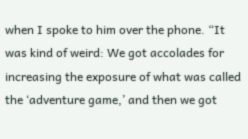when I spoke to him over the phone. “It was kind of weird: We got accolades for increasing the exposure of what was called the ‘adventure game,’ and then we got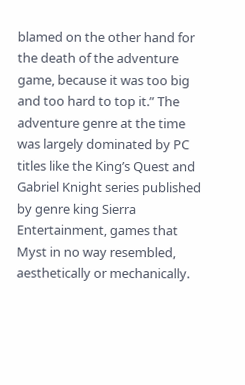blamed on the other hand for the death of the adventure game, because it was too big and too hard to top it.” The adventure genre at the time was largely dominated by PC titles like the King’s Quest and Gabriel Knight series published by genre king Sierra Entertainment, games that Myst in no way resembled, aesthetically or mechanically.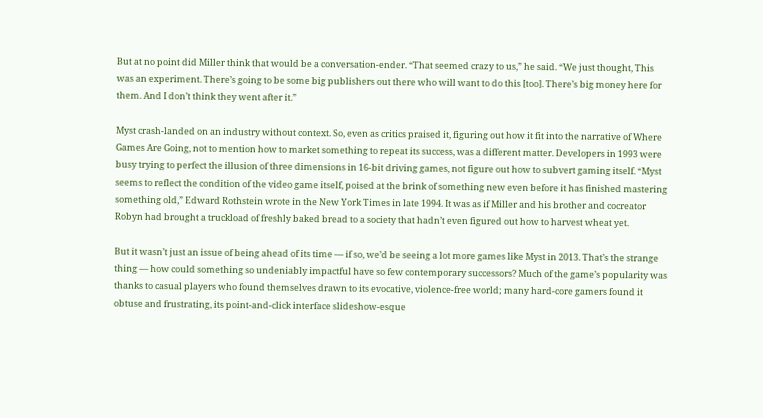But at no point did Miller think that would be a conversation-ender. “That seemed crazy to us,” he said. “We just thought, This was an experiment. There’s going to be some big publishers out there who will want to do this [too]. There’s big money here for them. And I don’t think they went after it.”

Myst crash-landed on an industry without context. So, even as critics praised it, figuring out how it fit into the narrative of Where Games Are Going, not to mention how to market something to repeat its success, was a different matter. Developers in 1993 were busy trying to perfect the illusion of three dimensions in 16-bit driving games, not figure out how to subvert gaming itself. “Myst seems to reflect the condition of the video game itself, poised at the brink of something new even before it has finished mastering something old,” Edward Rothstein wrote in the New York Times in late 1994. It was as if Miller and his brother and cocreator Robyn had brought a truckload of freshly baked bread to a society that hadn’t even figured out how to harvest wheat yet.

But it wasn’t just an issue of being ahead of its time — if so, we’d be seeing a lot more games like Myst in 2013. That’s the strange thing — how could something so undeniably impactful have so few contemporary successors? Much of the game’s popularity was thanks to casual players who found themselves drawn to its evocative, violence-free world; many hard-core gamers found it obtuse and frustrating, its point-and-click interface slideshow-esque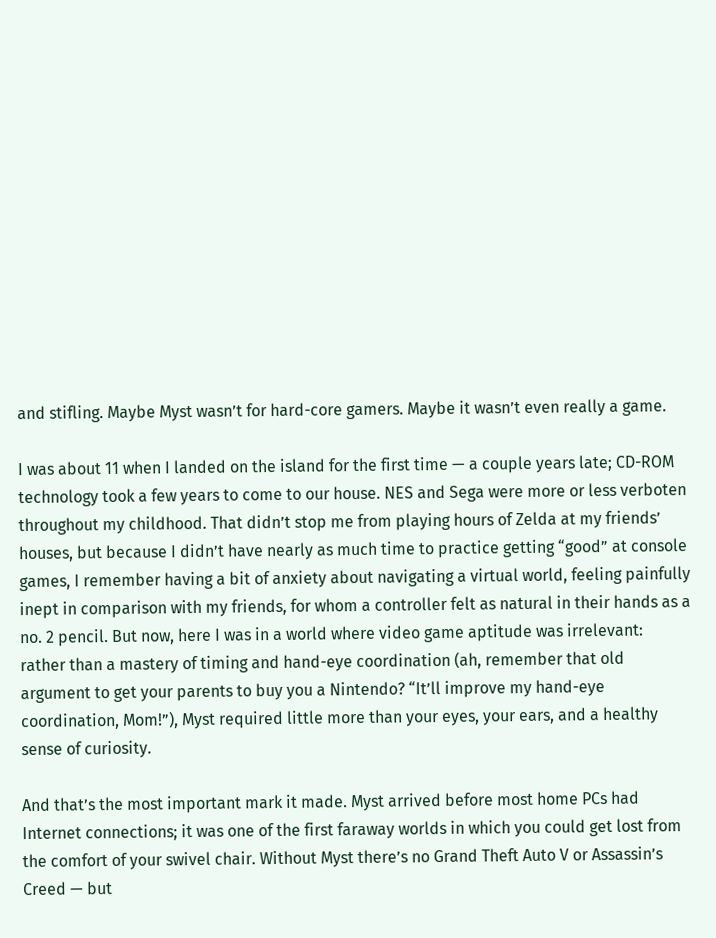and stifling. Maybe Myst wasn’t for hard-core gamers. Maybe it wasn’t even really a game.

I was about 11 when I landed on the island for the first time — a couple years late; CD-ROM technology took a few years to come to our house. NES and Sega were more or less verboten throughout my childhood. That didn’t stop me from playing hours of Zelda at my friends’ houses, but because I didn’t have nearly as much time to practice getting “good” at console games, I remember having a bit of anxiety about navigating a virtual world, feeling painfully inept in comparison with my friends, for whom a controller felt as natural in their hands as a no. 2 pencil. But now, here I was in a world where video game aptitude was irrelevant: rather than a mastery of timing and hand-eye coordination (ah, remember that old argument to get your parents to buy you a Nintendo? “It’ll improve my hand-eye coordination, Mom!”), Myst required little more than your eyes, your ears, and a healthy sense of curiosity.

And that’s the most important mark it made. Myst arrived before most home PCs had Internet connections; it was one of the first faraway worlds in which you could get lost from the comfort of your swivel chair. Without Myst there’s no Grand Theft Auto V or Assassin’s Creed — but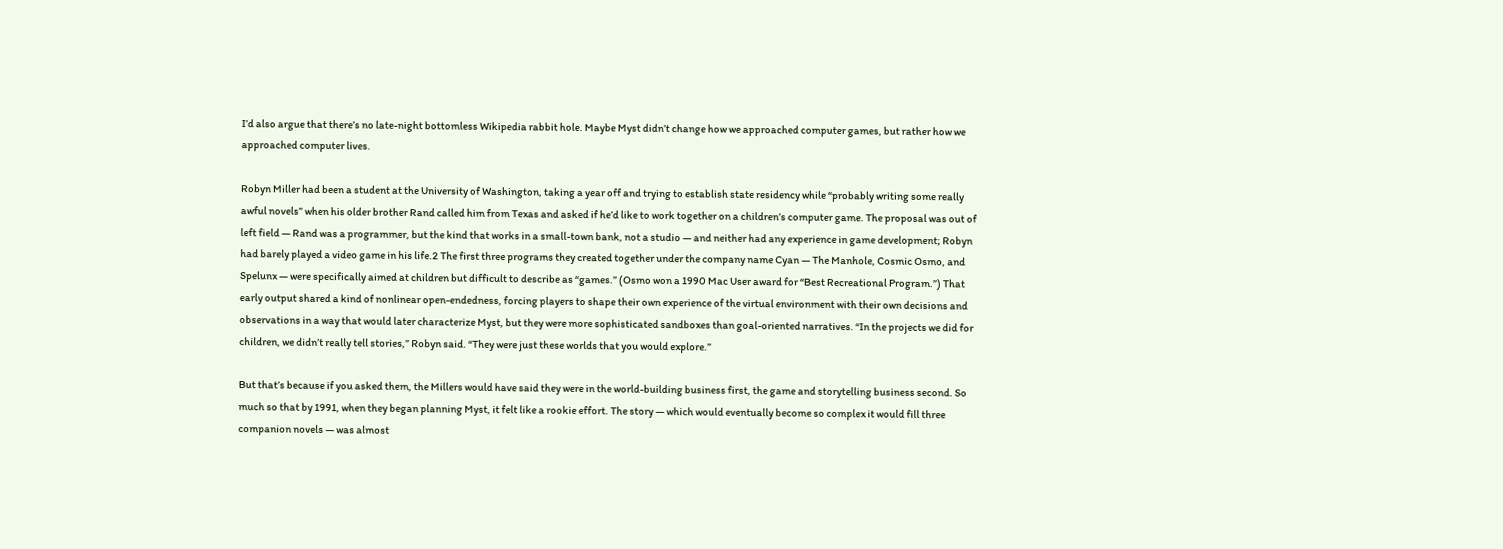I’d also argue that there’s no late-night bottomless Wikipedia rabbit hole. Maybe Myst didn’t change how we approached computer games, but rather how we approached computer lives.

Robyn Miller had been a student at the University of Washington, taking a year off and trying to establish state residency while “probably writing some really awful novels” when his older brother Rand called him from Texas and asked if he’d like to work together on a children’s computer game. The proposal was out of left field — Rand was a programmer, but the kind that works in a small-town bank, not a studio — and neither had any experience in game development; Robyn had barely played a video game in his life.2 The first three programs they created together under the company name Cyan — The Manhole, Cosmic Osmo, and Spelunx — were specifically aimed at children but difficult to describe as “games.” (Osmo won a 1990 Mac User award for “Best Recreational Program.”) That early output shared a kind of nonlinear open-endedness, forcing players to shape their own experience of the virtual environment with their own decisions and observations in a way that would later characterize Myst, but they were more sophisticated sandboxes than goal-oriented narratives. “In the projects we did for children, we didn’t really tell stories,” Robyn said. “They were just these worlds that you would explore.”

But that’s because if you asked them, the Millers would have said they were in the world-building business first, the game and storytelling business second. So much so that by 1991, when they began planning Myst, it felt like a rookie effort. The story — which would eventually become so complex it would fill three companion novels — was almost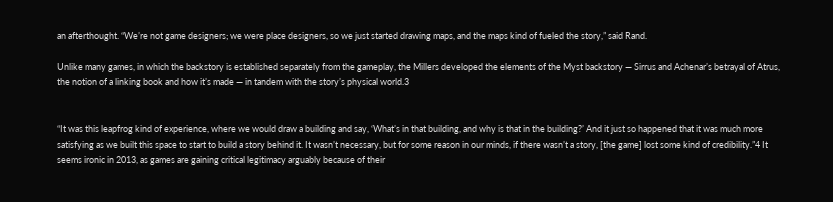an afterthought. “We’re not game designers; we were place designers, so we just started drawing maps, and the maps kind of fueled the story,” said Rand.

Unlike many games, in which the backstory is established separately from the gameplay, the Millers developed the elements of the Myst backstory — Sirrus and Achenar’s betrayal of Atrus, the notion of a linking book and how it’s made — in tandem with the story’s physical world.3


“It was this leapfrog kind of experience, where we would draw a building and say, ‘What’s in that building, and why is that in the building?’ And it just so happened that it was much more satisfying as we built this space to start to build a story behind it. It wasn’t necessary, but for some reason in our minds, if there wasn’t a story, [the game] lost some kind of credibility.”4 It seems ironic in 2013, as games are gaining critical legitimacy arguably because of their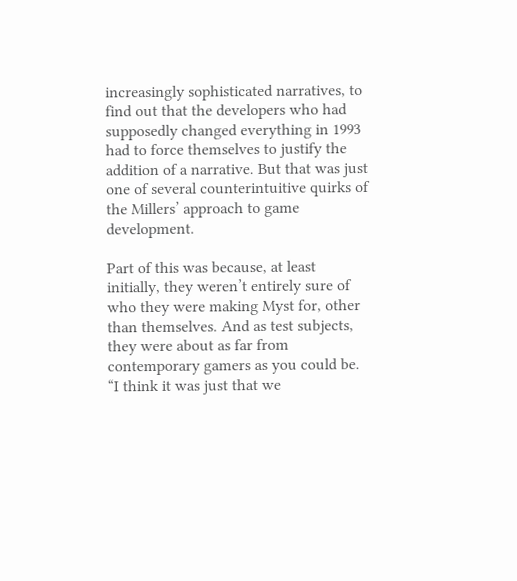increasingly sophisticated narratives, to find out that the developers who had supposedly changed everything in 1993 had to force themselves to justify the addition of a narrative. But that was just one of several counterintuitive quirks of the Millers’ approach to game development.

Part of this was because, at least initially, they weren’t entirely sure of who they were making Myst for, other than themselves. And as test subjects, they were about as far from contemporary gamers as you could be. “I think it was just that we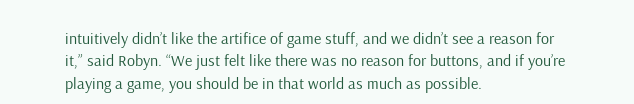intuitively didn’t like the artifice of game stuff, and we didn’t see a reason for it,” said Robyn. “We just felt like there was no reason for buttons, and if you’re playing a game, you should be in that world as much as possible.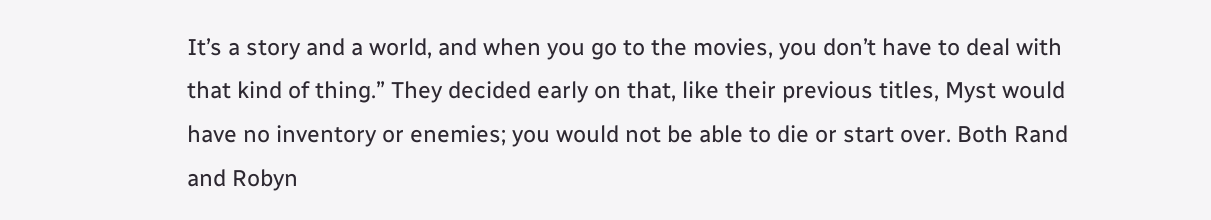It’s a story and a world, and when you go to the movies, you don’t have to deal with that kind of thing.” They decided early on that, like their previous titles, Myst would have no inventory or enemies; you would not be able to die or start over. Both Rand and Robyn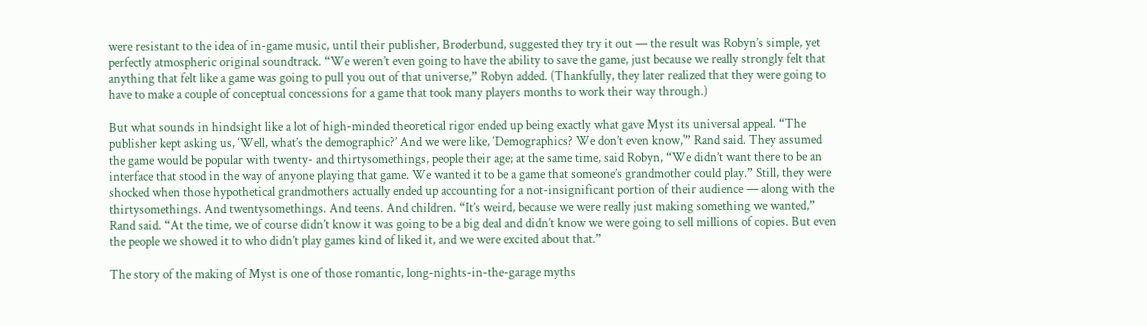were resistant to the idea of in-game music, until their publisher, Brøderbund, suggested they try it out — the result was Robyn’s simple, yet perfectly atmospheric original soundtrack. “We weren’t even going to have the ability to save the game, just because we really strongly felt that anything that felt like a game was going to pull you out of that universe,” Robyn added. (Thankfully, they later realized that they were going to have to make a couple of conceptual concessions for a game that took many players months to work their way through.)

But what sounds in hindsight like a lot of high-minded theoretical rigor ended up being exactly what gave Myst its universal appeal. “The publisher kept asking us, ‘Well, what’s the demographic?’ And we were like, ‘Demographics? We don’t even know,'” Rand said. They assumed the game would be popular with twenty- and thirtysomethings, people their age; at the same time, said Robyn, “We didn’t want there to be an interface that stood in the way of anyone playing that game. We wanted it to be a game that someone’s grandmother could play.” Still, they were shocked when those hypothetical grandmothers actually ended up accounting for a not-insignificant portion of their audience — along with the thirtysomethings. And twentysomethings. And teens. And children. “It’s weird, because we were really just making something we wanted,” Rand said. “At the time, we of course didn’t know it was going to be a big deal and didn’t know we were going to sell millions of copies. But even the people we showed it to who didn’t play games kind of liked it, and we were excited about that.”

The story of the making of Myst is one of those romantic, long-nights-in-the-garage myths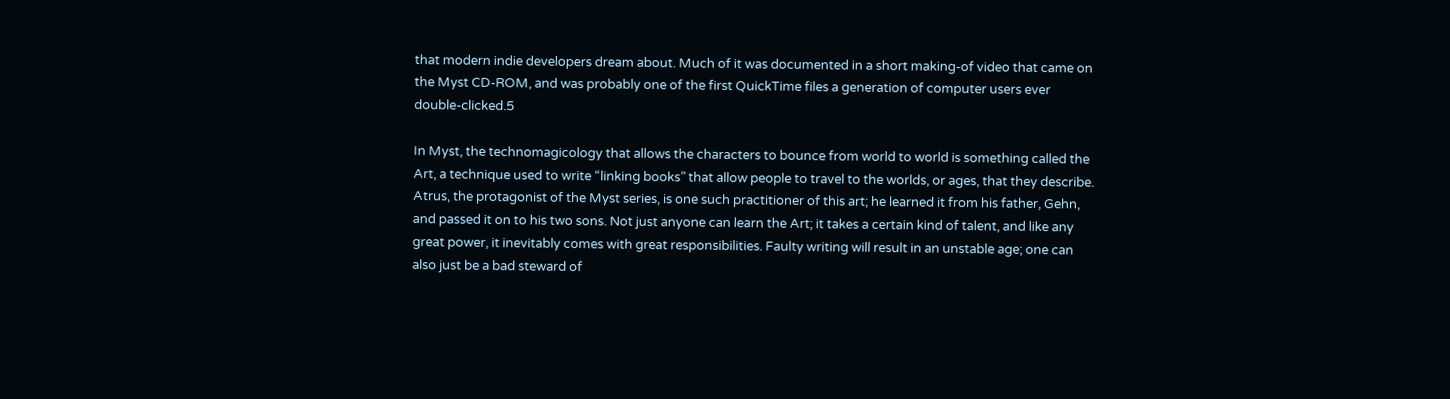that modern indie developers dream about. Much of it was documented in a short making-of video that came on the Myst CD-ROM, and was probably one of the first QuickTime files a generation of computer users ever double-clicked.5

In Myst, the technomagicology that allows the characters to bounce from world to world is something called the Art, a technique used to write “linking books” that allow people to travel to the worlds, or ages, that they describe. Atrus, the protagonist of the Myst series, is one such practitioner of this art; he learned it from his father, Gehn, and passed it on to his two sons. Not just anyone can learn the Art; it takes a certain kind of talent, and like any great power, it inevitably comes with great responsibilities. Faulty writing will result in an unstable age; one can also just be a bad steward of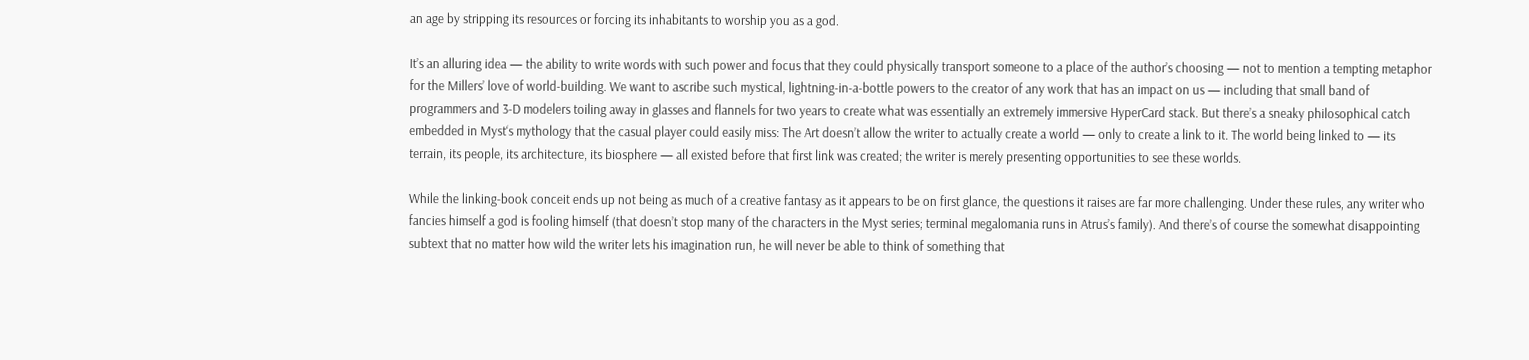an age by stripping its resources or forcing its inhabitants to worship you as a god.

It’s an alluring idea — the ability to write words with such power and focus that they could physically transport someone to a place of the author’s choosing — not to mention a tempting metaphor for the Millers’ love of world-building. We want to ascribe such mystical, lightning-in-a-bottle powers to the creator of any work that has an impact on us — including that small band of programmers and 3-D modelers toiling away in glasses and flannels for two years to create what was essentially an extremely immersive HyperCard stack. But there’s a sneaky philosophical catch embedded in Myst‘s mythology that the casual player could easily miss: The Art doesn’t allow the writer to actually create a world — only to create a link to it. The world being linked to — its terrain, its people, its architecture, its biosphere — all existed before that first link was created; the writer is merely presenting opportunities to see these worlds.

While the linking-book conceit ends up not being as much of a creative fantasy as it appears to be on first glance, the questions it raises are far more challenging. Under these rules, any writer who fancies himself a god is fooling himself (that doesn’t stop many of the characters in the Myst series; terminal megalomania runs in Atrus’s family). And there’s of course the somewhat disappointing subtext that no matter how wild the writer lets his imagination run, he will never be able to think of something that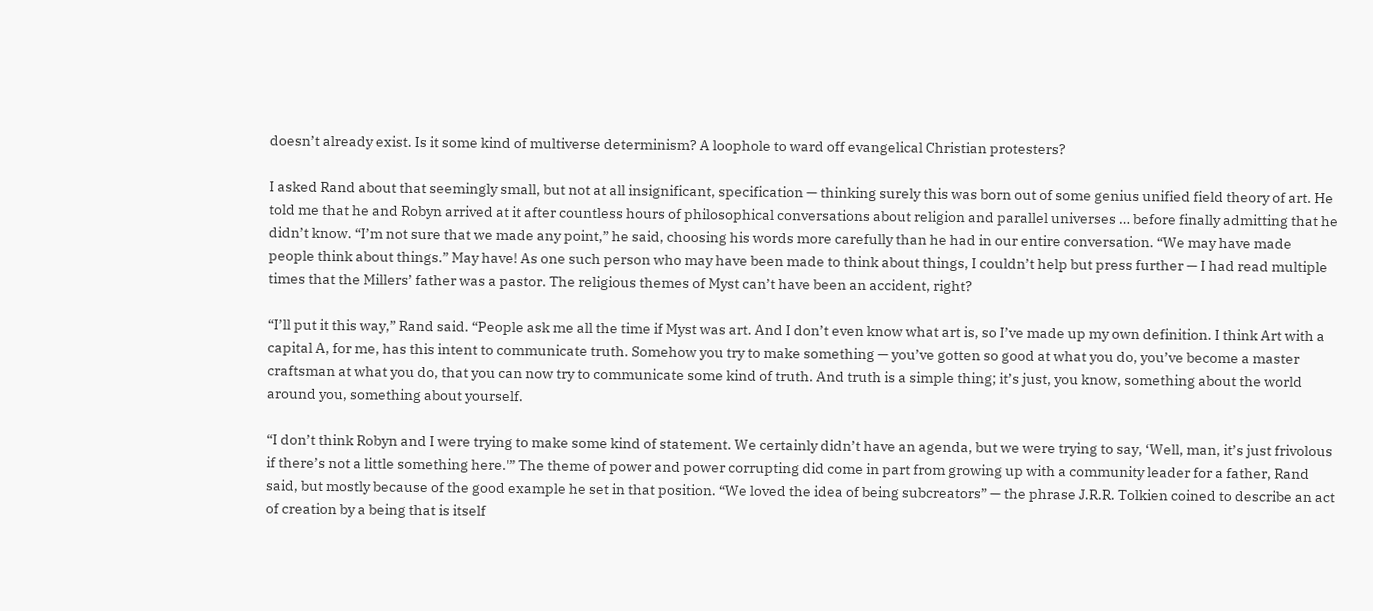doesn’t already exist. Is it some kind of multiverse determinism? A loophole to ward off evangelical Christian protesters?

I asked Rand about that seemingly small, but not at all insignificant, specification — thinking surely this was born out of some genius unified field theory of art. He told me that he and Robyn arrived at it after countless hours of philosophical conversations about religion and parallel universes … before finally admitting that he didn’t know. “I’m not sure that we made any point,” he said, choosing his words more carefully than he had in our entire conversation. “We may have made people think about things.” May have! As one such person who may have been made to think about things, I couldn’t help but press further — I had read multiple times that the Millers’ father was a pastor. The religious themes of Myst can’t have been an accident, right?

“I’ll put it this way,” Rand said. “People ask me all the time if Myst was art. And I don’t even know what art is, so I’ve made up my own definition. I think Art with a capital A, for me, has this intent to communicate truth. Somehow you try to make something — you’ve gotten so good at what you do, you’ve become a master craftsman at what you do, that you can now try to communicate some kind of truth. And truth is a simple thing; it’s just, you know, something about the world around you, something about yourself.

“I don’t think Robyn and I were trying to make some kind of statement. We certainly didn’t have an agenda, but we were trying to say, ‘Well, man, it’s just frivolous if there’s not a little something here.'” The theme of power and power corrupting did come in part from growing up with a community leader for a father, Rand said, but mostly because of the good example he set in that position. “We loved the idea of being subcreators” — the phrase J.R.R. Tolkien coined to describe an act of creation by a being that is itself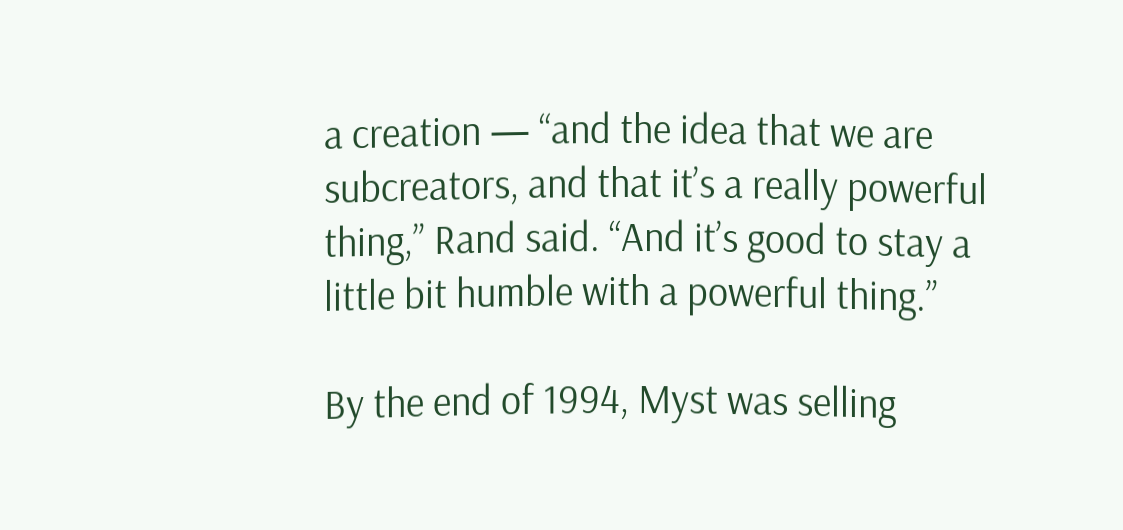a creation — “and the idea that we are subcreators, and that it’s a really powerful thing,” Rand said. “And it’s good to stay a little bit humble with a powerful thing.”

By the end of 1994, Myst was selling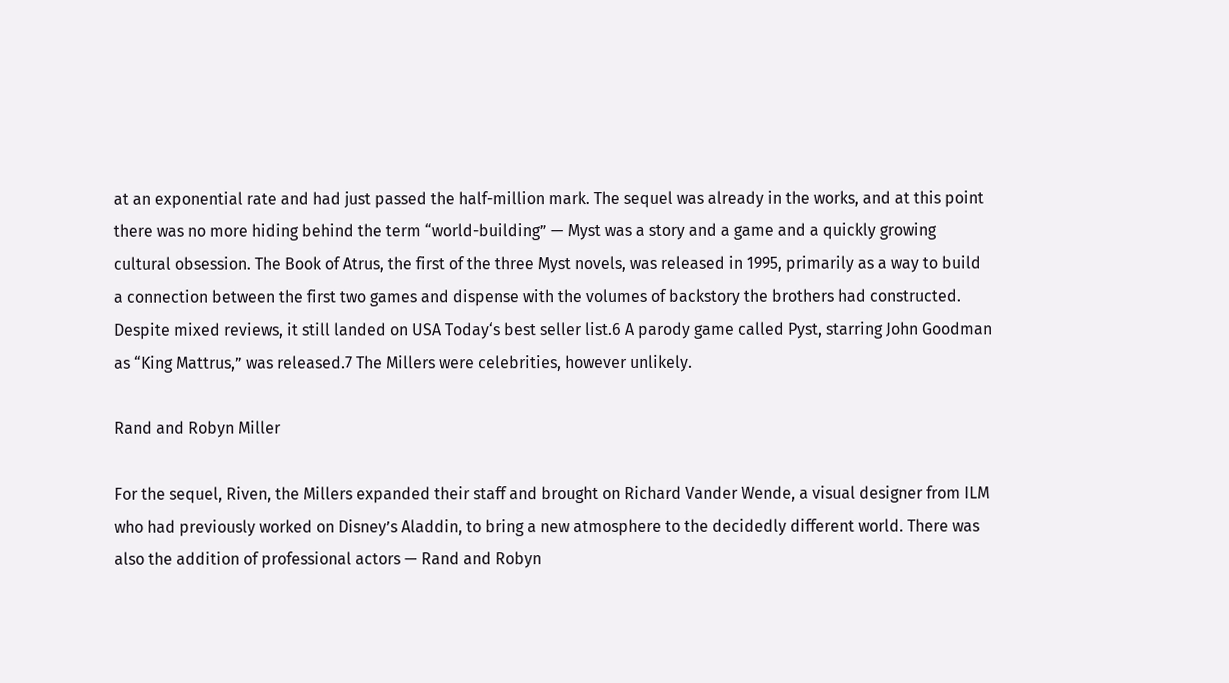at an exponential rate and had just passed the half-million mark. The sequel was already in the works, and at this point there was no more hiding behind the term “world-building” — Myst was a story and a game and a quickly growing cultural obsession. The Book of Atrus, the first of the three Myst novels, was released in 1995, primarily as a way to build a connection between the first two games and dispense with the volumes of backstory the brothers had constructed. Despite mixed reviews, it still landed on USA Today‘s best seller list.6 A parody game called Pyst, starring John Goodman as “King Mattrus,” was released.7 The Millers were celebrities, however unlikely.

Rand and Robyn Miller

For the sequel, Riven, the Millers expanded their staff and brought on Richard Vander Wende, a visual designer from ILM who had previously worked on Disney’s Aladdin, to bring a new atmosphere to the decidedly different world. There was also the addition of professional actors — Rand and Robyn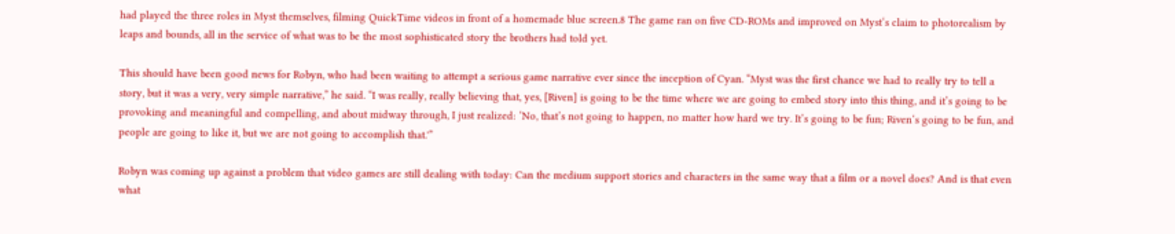had played the three roles in Myst themselves, filming QuickTime videos in front of a homemade blue screen.8 The game ran on five CD-ROMs and improved on Myst‘s claim to photorealism by leaps and bounds, all in the service of what was to be the most sophisticated story the brothers had told yet.

This should have been good news for Robyn, who had been waiting to attempt a serious game narrative ever since the inception of Cyan. “Myst was the first chance we had to really try to tell a story, but it was a very, very simple narrative,” he said. “I was really, really believing that, yes, [Riven] is going to be the time where we are going to embed story into this thing, and it’s going to be provoking and meaningful and compelling, and about midway through, I just realized: ‘No, that’s not going to happen, no matter how hard we try. It’s going to be fun; Riven‘s going to be fun, and people are going to like it, but we are not going to accomplish that.'”

Robyn was coming up against a problem that video games are still dealing with today: Can the medium support stories and characters in the same way that a film or a novel does? And is that even what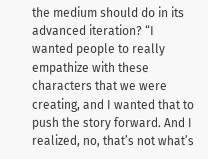the medium should do in its advanced iteration? “I wanted people to really empathize with these characters that we were creating, and I wanted that to push the story forward. And I realized, no, that’s not what’s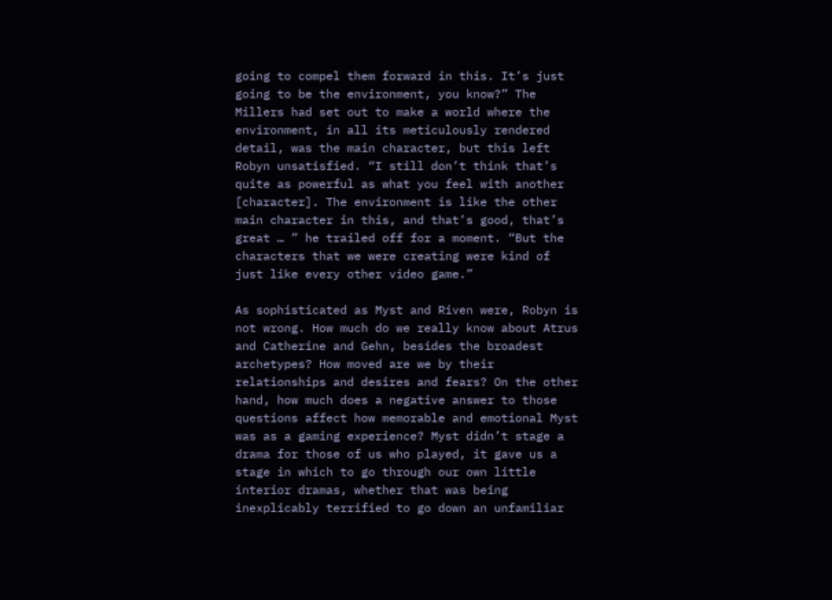going to compel them forward in this. It’s just going to be the environment, you know?” The Millers had set out to make a world where the environment, in all its meticulously rendered detail, was the main character, but this left Robyn unsatisfied. “I still don’t think that’s quite as powerful as what you feel with another [character]. The environment is like the other main character in this, and that’s good, that’s great … ” he trailed off for a moment. “But the characters that we were creating were kind of just like every other video game.”

As sophisticated as Myst and Riven were, Robyn is not wrong. How much do we really know about Atrus and Catherine and Gehn, besides the broadest archetypes? How moved are we by their relationships and desires and fears? On the other hand, how much does a negative answer to those questions affect how memorable and emotional Myst was as a gaming experience? Myst didn’t stage a drama for those of us who played, it gave us a stage in which to go through our own little interior dramas, whether that was being inexplicably terrified to go down an unfamiliar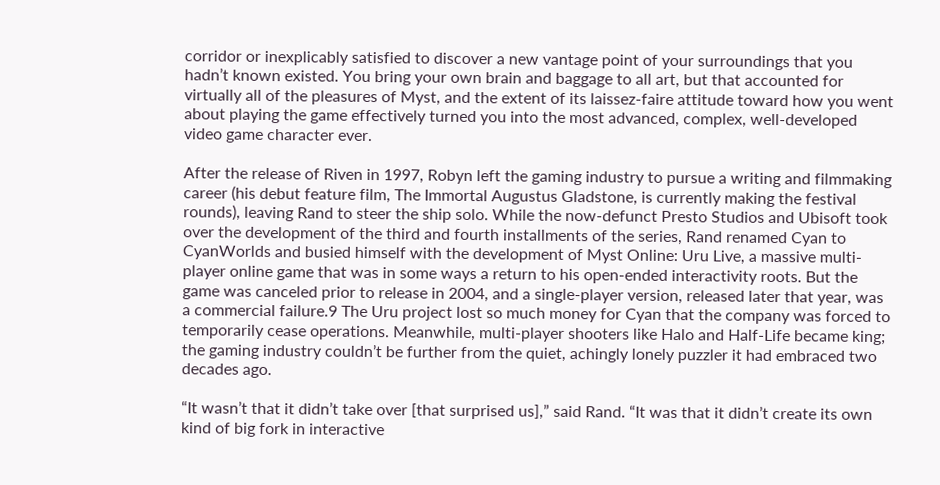corridor or inexplicably satisfied to discover a new vantage point of your surroundings that you hadn’t known existed. You bring your own brain and baggage to all art, but that accounted for virtually all of the pleasures of Myst, and the extent of its laissez-faire attitude toward how you went about playing the game effectively turned you into the most advanced, complex, well-developed video game character ever.

After the release of Riven in 1997, Robyn left the gaming industry to pursue a writing and filmmaking career (his debut feature film, The Immortal Augustus Gladstone, is currently making the festival rounds), leaving Rand to steer the ship solo. While the now-defunct Presto Studios and Ubisoft took over the development of the third and fourth installments of the series, Rand renamed Cyan to CyanWorlds and busied himself with the development of Myst Online: Uru Live, a massive multi-player online game that was in some ways a return to his open-ended interactivity roots. But the game was canceled prior to release in 2004, and a single-player version, released later that year, was a commercial failure.9 The Uru project lost so much money for Cyan that the company was forced to temporarily cease operations. Meanwhile, multi-player shooters like Halo and Half-Life became king; the gaming industry couldn’t be further from the quiet, achingly lonely puzzler it had embraced two decades ago.

“It wasn’t that it didn’t take over [that surprised us],” said Rand. “It was that it didn’t create its own kind of big fork in interactive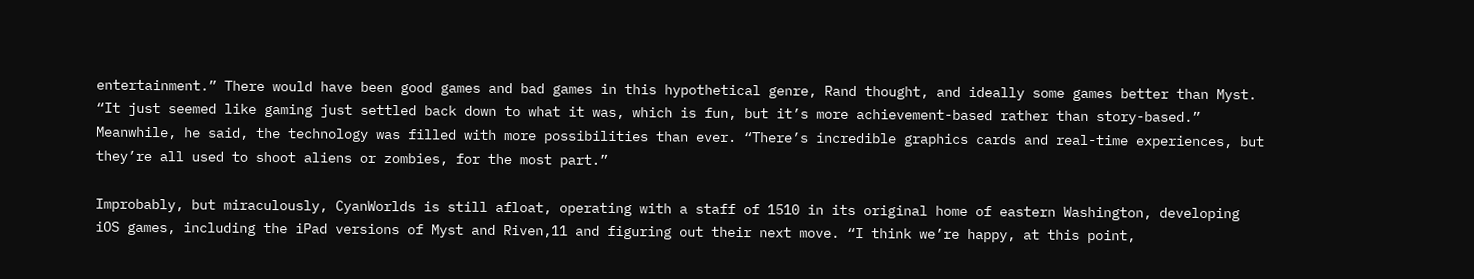entertainment.” There would have been good games and bad games in this hypothetical genre, Rand thought, and ideally some games better than Myst. “It just seemed like gaming just settled back down to what it was, which is fun, but it’s more achievement-based rather than story-based.” Meanwhile, he said, the technology was filled with more possibilities than ever. “There’s incredible graphics cards and real-time experiences, but they’re all used to shoot aliens or zombies, for the most part.”

Improbably, but miraculously, CyanWorlds is still afloat, operating with a staff of 1510 in its original home of eastern Washington, developing iOS games, including the iPad versions of Myst and Riven,11 and figuring out their next move. “I think we’re happy, at this point,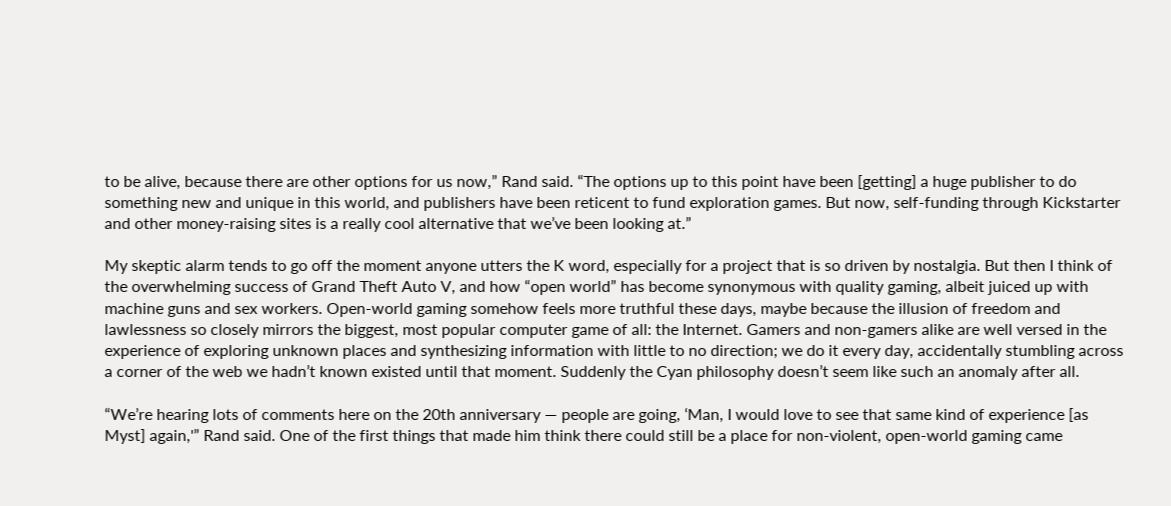to be alive, because there are other options for us now,” Rand said. “The options up to this point have been [getting] a huge publisher to do something new and unique in this world, and publishers have been reticent to fund exploration games. But now, self-funding through Kickstarter and other money-raising sites is a really cool alternative that we’ve been looking at.”

My skeptic alarm tends to go off the moment anyone utters the K word, especially for a project that is so driven by nostalgia. But then I think of the overwhelming success of Grand Theft Auto V, and how “open world” has become synonymous with quality gaming, albeit juiced up with machine guns and sex workers. Open-world gaming somehow feels more truthful these days, maybe because the illusion of freedom and lawlessness so closely mirrors the biggest, most popular computer game of all: the Internet. Gamers and non-gamers alike are well versed in the experience of exploring unknown places and synthesizing information with little to no direction; we do it every day, accidentally stumbling across a corner of the web we hadn’t known existed until that moment. Suddenly the Cyan philosophy doesn’t seem like such an anomaly after all.

“We’re hearing lots of comments here on the 20th anniversary — people are going, ‘Man, I would love to see that same kind of experience [as Myst] again,'” Rand said. One of the first things that made him think there could still be a place for non-violent, open-world gaming came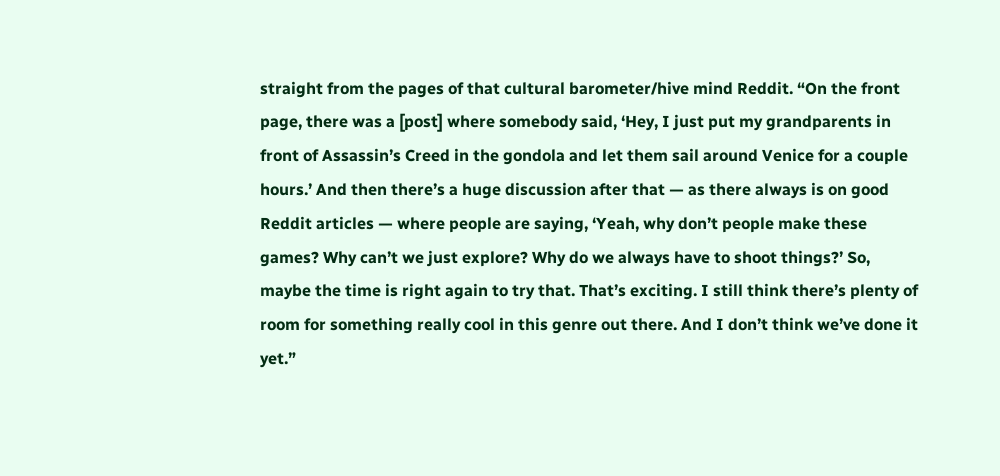straight from the pages of that cultural barometer/hive mind Reddit. “On the front page, there was a [post] where somebody said, ‘Hey, I just put my grandparents in front of Assassin’s Creed in the gondola and let them sail around Venice for a couple hours.’ And then there’s a huge discussion after that — as there always is on good Reddit articles — where people are saying, ‘Yeah, why don’t people make these games? Why can’t we just explore? Why do we always have to shoot things?’ So, maybe the time is right again to try that. That’s exciting. I still think there’s plenty of room for something really cool in this genre out there. And I don’t think we’ve done it yet.”